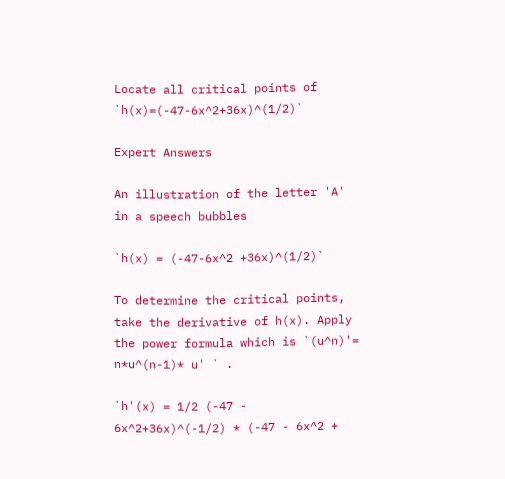Locate all critical points of `h(x)=(-47-6x^2+36x)^(1/2)`

Expert Answers

An illustration of the letter 'A' in a speech bubbles

`h(x) = (-47-6x^2 +36x)^(1/2)`

To determine the critical points, take the derivative of h(x). Apply the power formula which is `(u^n)'= n*u^(n-1)* u' ` .

`h'(x) = 1/2 (-47 - 6x^2+36x)^(-1/2) * (-47 - 6x^2 +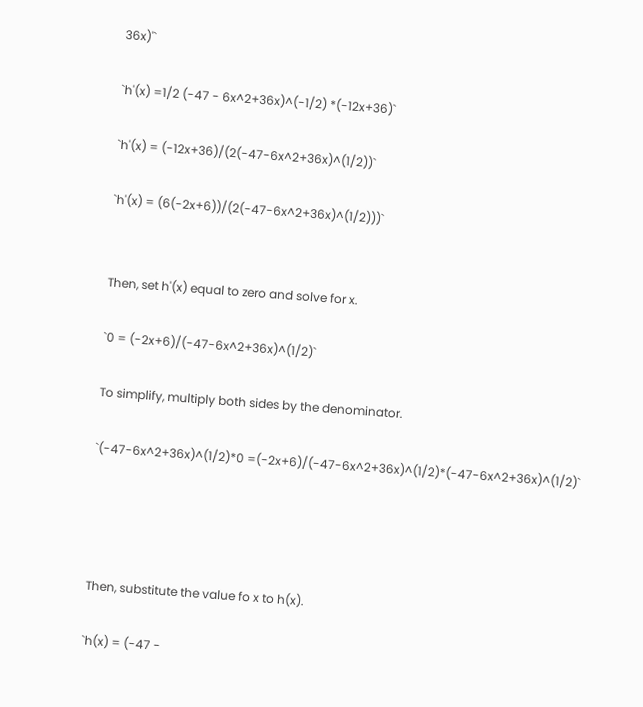36x)'`

`h'(x) =1/2 (-47 - 6x^2+36x)^(-1/2) *(-12x+36)`

`h'(x) = (-12x+36)/(2(-47-6x^2+36x)^(1/2))`

`h'(x) = (6(-2x+6))/(2(-47-6x^2+36x)^(1/2)))`


Then, set h'(x) equal to zero and solve for x.

`0 = (-2x+6)/(-47-6x^2+36x)^(1/2)`

To simplify, multiply both sides by the denominator.

`(-47-6x^2+36x)^(1/2)*0 =(-2x+6)/(-47-6x^2+36x)^(1/2)*(-47-6x^2+36x)^(1/2)`




Then, substitute the value fo x to h(x).

`h(x) = (-47 -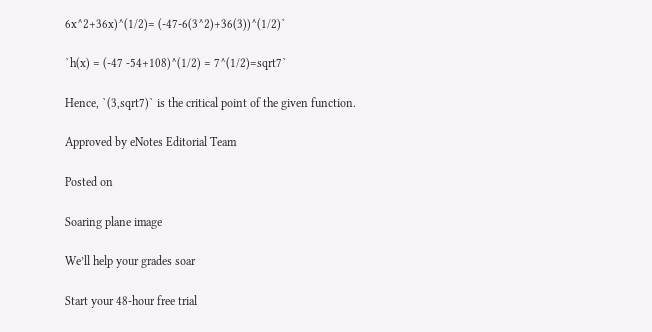6x^2+36x)^(1/2)= (-47-6(3^2)+36(3))^(1/2)`

`h(x) = (-47 -54+108)^(1/2) = 7^(1/2)=sqrt7`

Hence, `(3,sqrt7)` is the critical point of the given function.

Approved by eNotes Editorial Team

Posted on

Soaring plane image

We’ll help your grades soar

Start your 48-hour free trial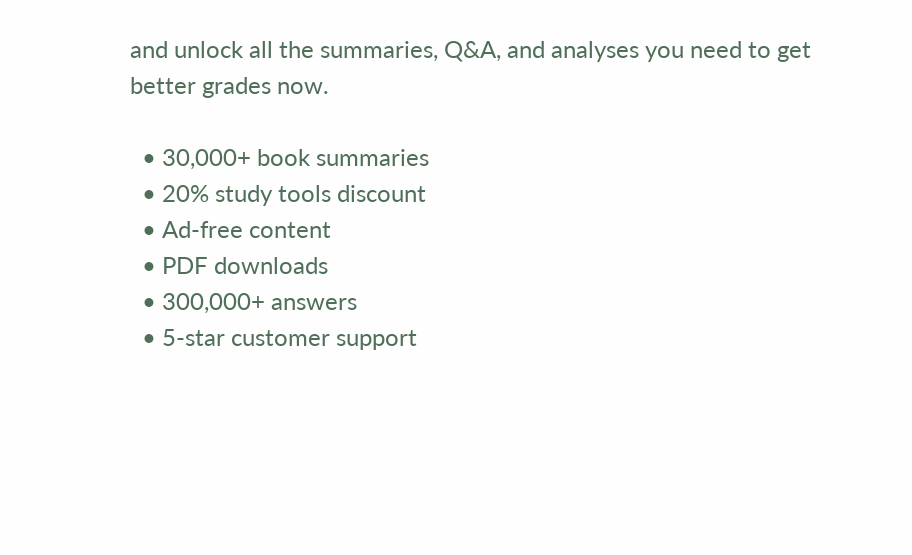and unlock all the summaries, Q&A, and analyses you need to get better grades now.

  • 30,000+ book summaries
  • 20% study tools discount
  • Ad-free content
  • PDF downloads
  • 300,000+ answers
  • 5-star customer support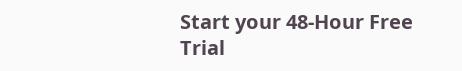Start your 48-Hour Free Trial